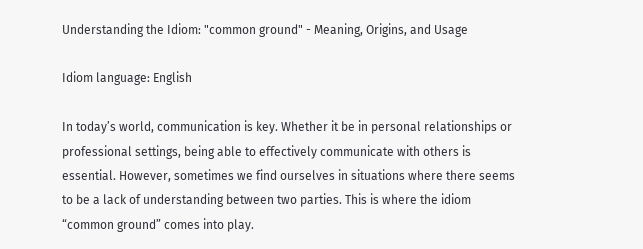Understanding the Idiom: "common ground" - Meaning, Origins, and Usage

Idiom language: English

In today’s world, communication is key. Whether it be in personal relationships or professional settings, being able to effectively communicate with others is essential. However, sometimes we find ourselves in situations where there seems to be a lack of understanding between two parties. This is where the idiom “common ground” comes into play.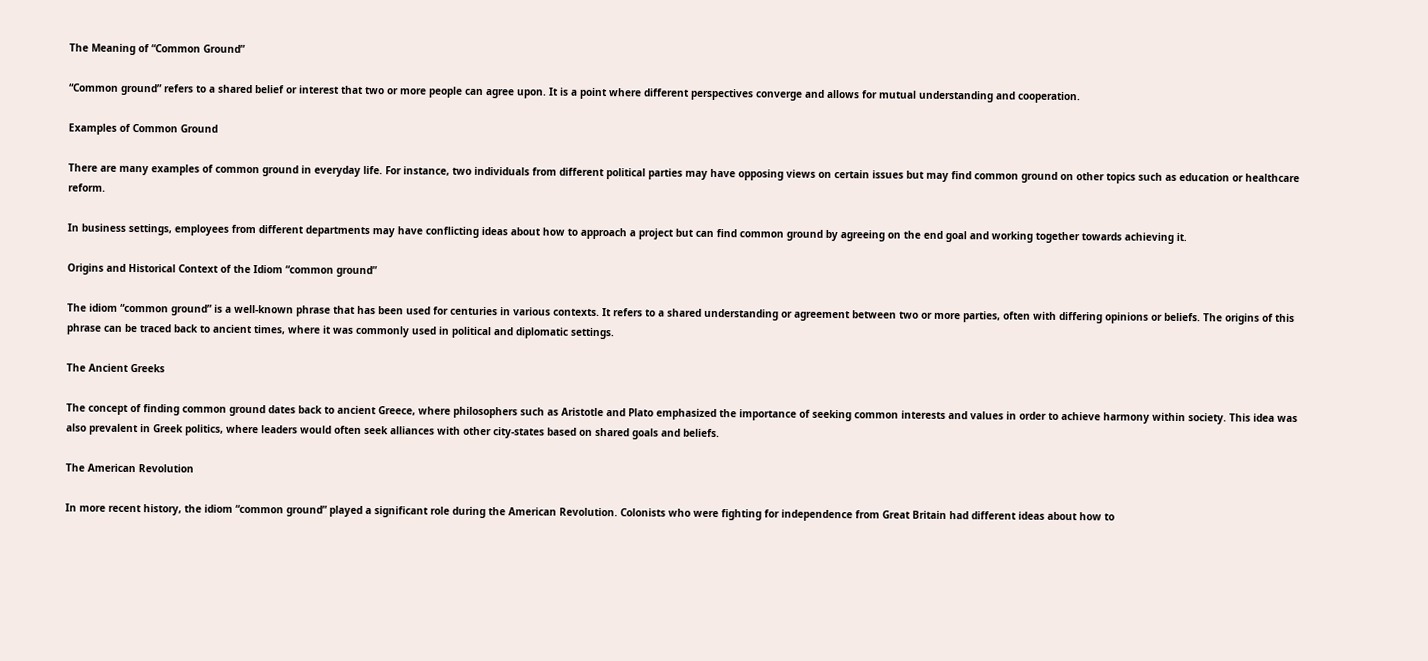The Meaning of “Common Ground”

“Common ground” refers to a shared belief or interest that two or more people can agree upon. It is a point where different perspectives converge and allows for mutual understanding and cooperation.

Examples of Common Ground

There are many examples of common ground in everyday life. For instance, two individuals from different political parties may have opposing views on certain issues but may find common ground on other topics such as education or healthcare reform.

In business settings, employees from different departments may have conflicting ideas about how to approach a project but can find common ground by agreeing on the end goal and working together towards achieving it.

Origins and Historical Context of the Idiom “common ground”

The idiom “common ground” is a well-known phrase that has been used for centuries in various contexts. It refers to a shared understanding or agreement between two or more parties, often with differing opinions or beliefs. The origins of this phrase can be traced back to ancient times, where it was commonly used in political and diplomatic settings.

The Ancient Greeks

The concept of finding common ground dates back to ancient Greece, where philosophers such as Aristotle and Plato emphasized the importance of seeking common interests and values in order to achieve harmony within society. This idea was also prevalent in Greek politics, where leaders would often seek alliances with other city-states based on shared goals and beliefs.

The American Revolution

In more recent history, the idiom “common ground” played a significant role during the American Revolution. Colonists who were fighting for independence from Great Britain had different ideas about how to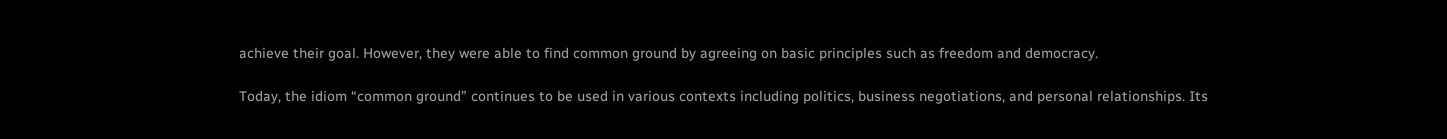achieve their goal. However, they were able to find common ground by agreeing on basic principles such as freedom and democracy.

Today, the idiom “common ground” continues to be used in various contexts including politics, business negotiations, and personal relationships. Its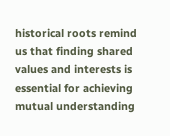historical roots remind us that finding shared values and interests is essential for achieving mutual understanding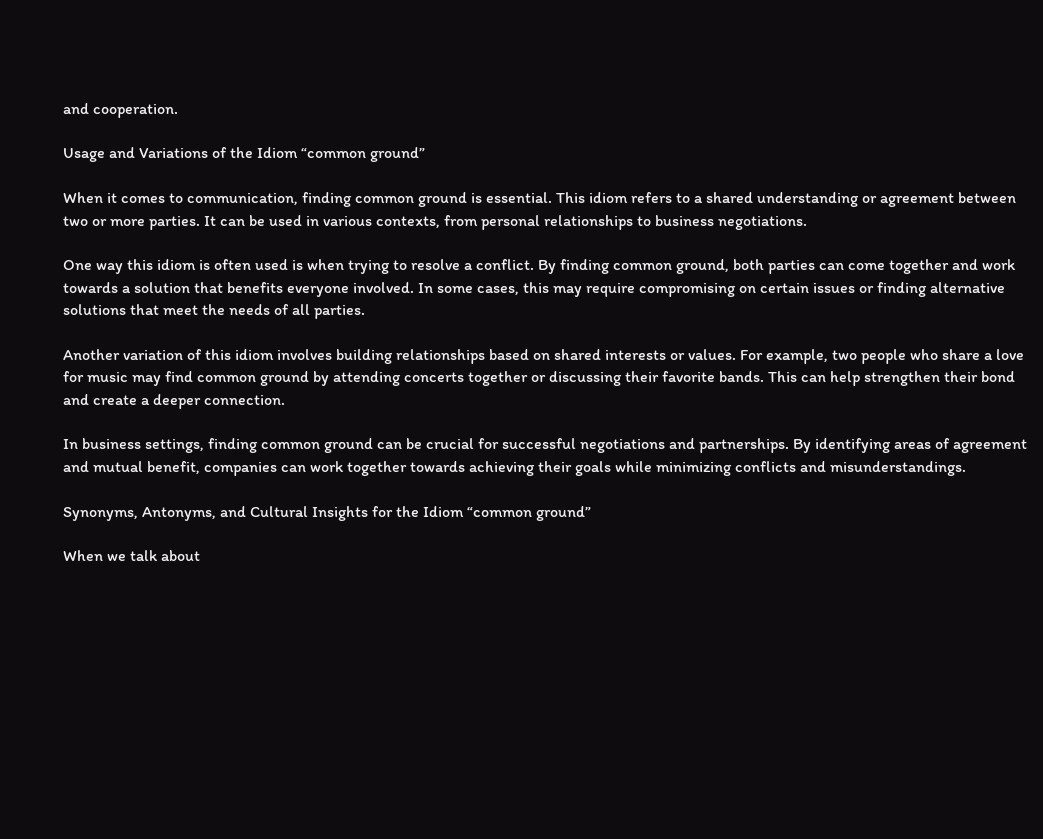and cooperation.

Usage and Variations of the Idiom “common ground”

When it comes to communication, finding common ground is essential. This idiom refers to a shared understanding or agreement between two or more parties. It can be used in various contexts, from personal relationships to business negotiations.

One way this idiom is often used is when trying to resolve a conflict. By finding common ground, both parties can come together and work towards a solution that benefits everyone involved. In some cases, this may require compromising on certain issues or finding alternative solutions that meet the needs of all parties.

Another variation of this idiom involves building relationships based on shared interests or values. For example, two people who share a love for music may find common ground by attending concerts together or discussing their favorite bands. This can help strengthen their bond and create a deeper connection.

In business settings, finding common ground can be crucial for successful negotiations and partnerships. By identifying areas of agreement and mutual benefit, companies can work together towards achieving their goals while minimizing conflicts and misunderstandings.

Synonyms, Antonyms, and Cultural Insights for the Idiom “common ground”

When we talk about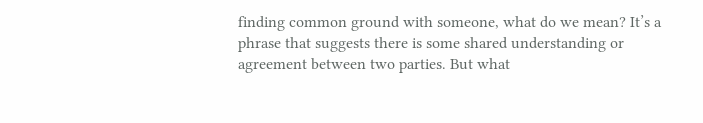finding common ground with someone, what do we mean? It’s a phrase that suggests there is some shared understanding or agreement between two parties. But what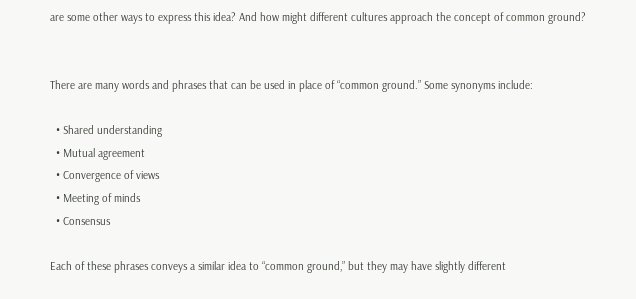are some other ways to express this idea? And how might different cultures approach the concept of common ground?


There are many words and phrases that can be used in place of “common ground.” Some synonyms include:

  • Shared understanding
  • Mutual agreement
  • Convergence of views
  • Meeting of minds
  • Consensus

Each of these phrases conveys a similar idea to “common ground,” but they may have slightly different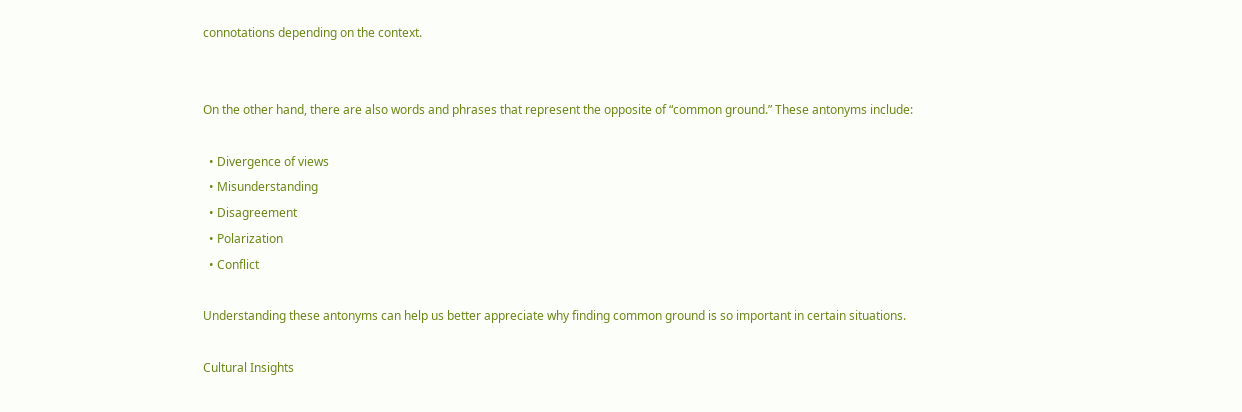connotations depending on the context.


On the other hand, there are also words and phrases that represent the opposite of “common ground.” These antonyms include:

  • Divergence of views
  • Misunderstanding
  • Disagreement
  • Polarization
  • Conflict

Understanding these antonyms can help us better appreciate why finding common ground is so important in certain situations.

Cultural Insights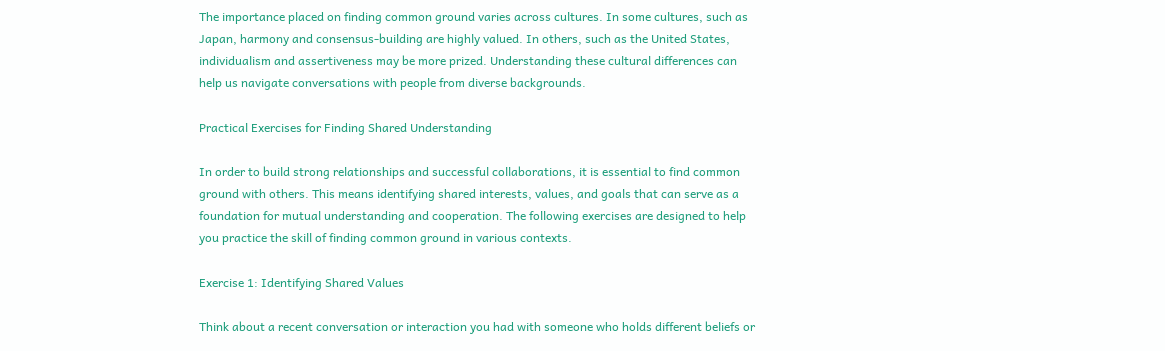The importance placed on finding common ground varies across cultures. In some cultures, such as Japan, harmony and consensus-building are highly valued. In others, such as the United States, individualism and assertiveness may be more prized. Understanding these cultural differences can help us navigate conversations with people from diverse backgrounds.

Practical Exercises for Finding Shared Understanding

In order to build strong relationships and successful collaborations, it is essential to find common ground with others. This means identifying shared interests, values, and goals that can serve as a foundation for mutual understanding and cooperation. The following exercises are designed to help you practice the skill of finding common ground in various contexts.

Exercise 1: Identifying Shared Values

Think about a recent conversation or interaction you had with someone who holds different beliefs or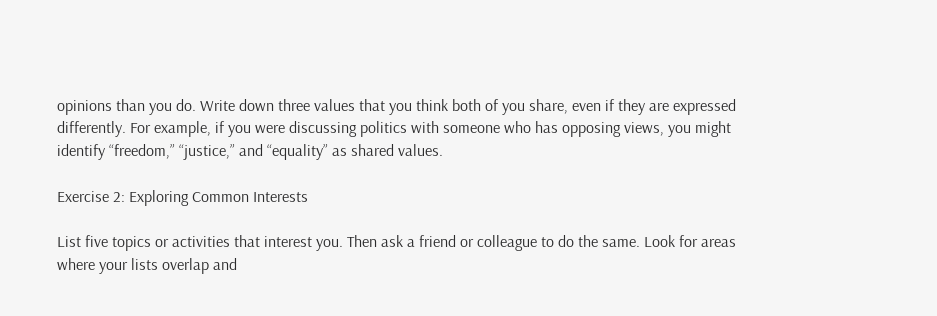opinions than you do. Write down three values that you think both of you share, even if they are expressed differently. For example, if you were discussing politics with someone who has opposing views, you might identify “freedom,” “justice,” and “equality” as shared values.

Exercise 2: Exploring Common Interests

List five topics or activities that interest you. Then ask a friend or colleague to do the same. Look for areas where your lists overlap and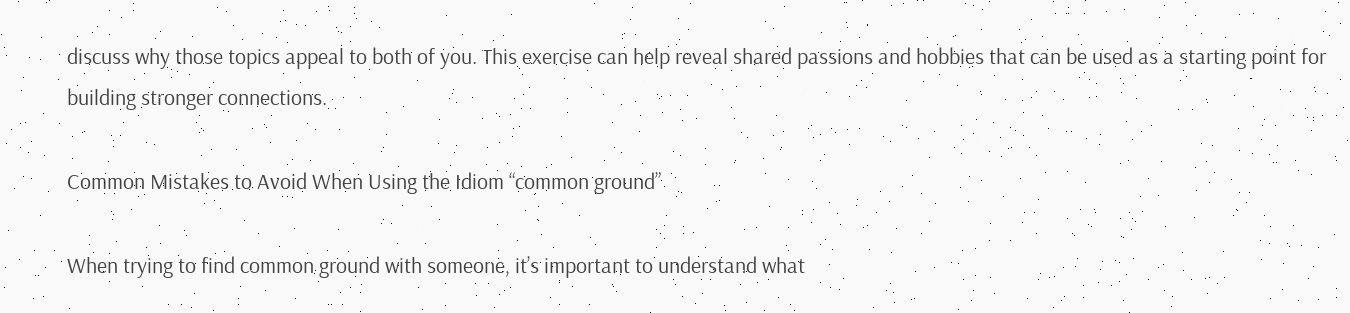discuss why those topics appeal to both of you. This exercise can help reveal shared passions and hobbies that can be used as a starting point for building stronger connections.

Common Mistakes to Avoid When Using the Idiom “common ground”

When trying to find common ground with someone, it’s important to understand what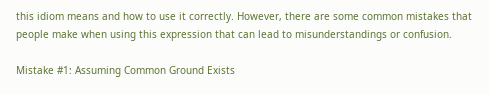this idiom means and how to use it correctly. However, there are some common mistakes that people make when using this expression that can lead to misunderstandings or confusion.

Mistake #1: Assuming Common Ground Exists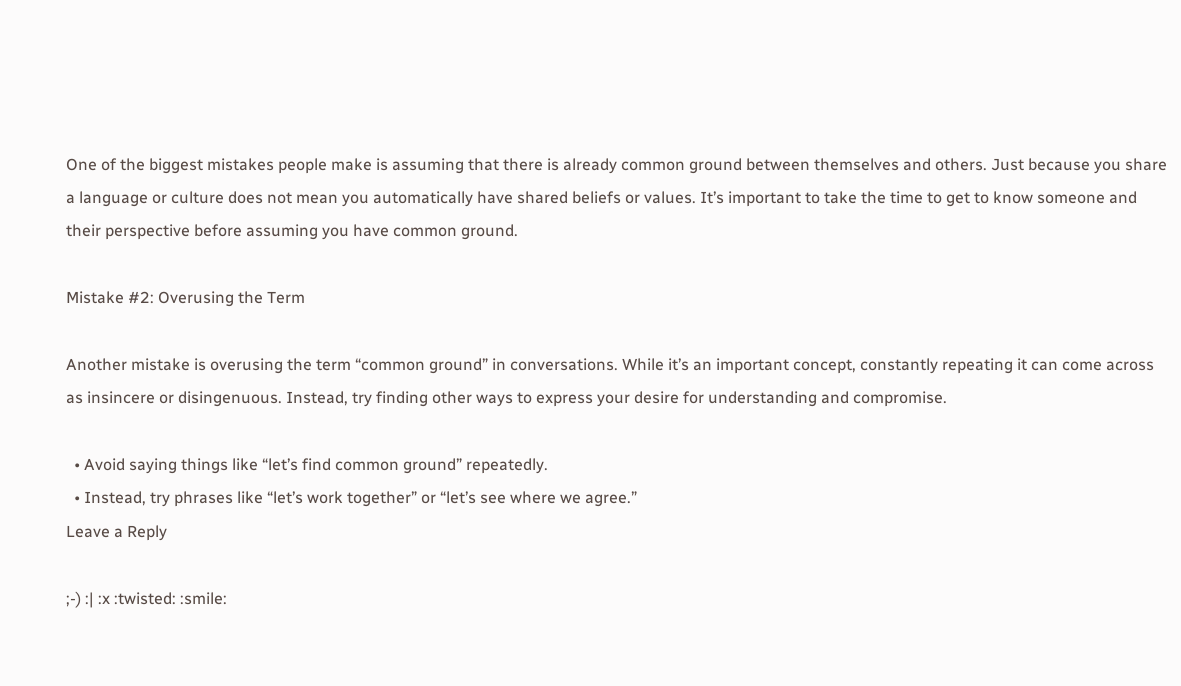One of the biggest mistakes people make is assuming that there is already common ground between themselves and others. Just because you share a language or culture does not mean you automatically have shared beliefs or values. It’s important to take the time to get to know someone and their perspective before assuming you have common ground.

Mistake #2: Overusing the Term

Another mistake is overusing the term “common ground” in conversations. While it’s an important concept, constantly repeating it can come across as insincere or disingenuous. Instead, try finding other ways to express your desire for understanding and compromise.

  • Avoid saying things like “let’s find common ground” repeatedly.
  • Instead, try phrases like “let’s work together” or “let’s see where we agree.”
Leave a Reply

;-) :| :x :twisted: :smile: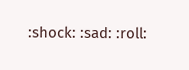:shock: :sad: :roll: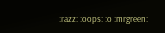:razz: :oops: :o :mrgreen: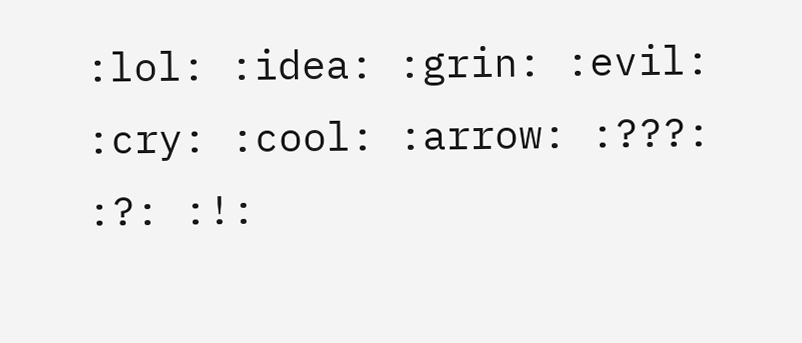:lol: :idea: :grin: :evil: :cry: :cool: :arrow: :???: :?: :!: